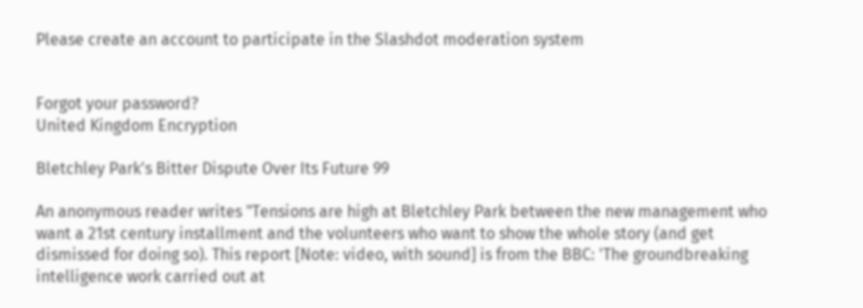Please create an account to participate in the Slashdot moderation system


Forgot your password?
United Kingdom Encryption

Bletchley Park's Bitter Dispute Over Its Future 99

An anonymous reader writes "Tensions are high at Bletchley Park between the new management who want a 21st century installment and the volunteers who want to show the whole story (and get dismissed for doing so). This report [Note: video, with sound] is from the BBC: 'The groundbreaking intelligence work carried out at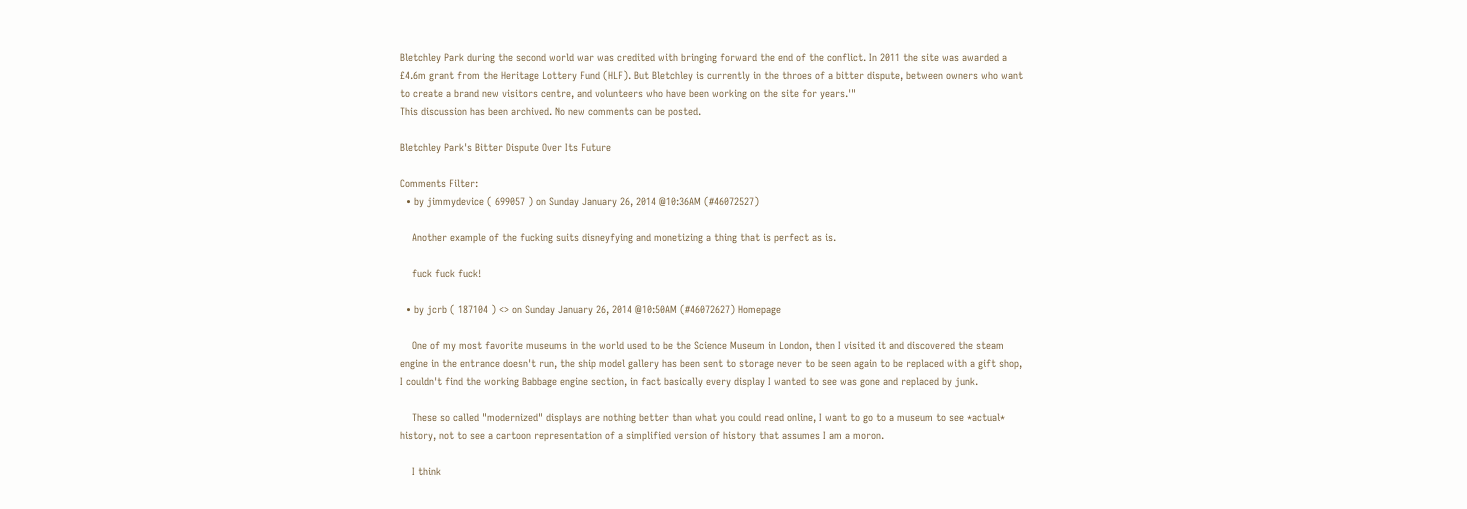Bletchley Park during the second world war was credited with bringing forward the end of the conflict. In 2011 the site was awarded a £4.6m grant from the Heritage Lottery Fund (HLF). But Bletchley is currently in the throes of a bitter dispute, between owners who want to create a brand new visitors centre, and volunteers who have been working on the site for years.'"
This discussion has been archived. No new comments can be posted.

Bletchley Park's Bitter Dispute Over Its Future

Comments Filter:
  • by jimmydevice ( 699057 ) on Sunday January 26, 2014 @10:36AM (#46072527)

    Another example of the fucking suits disneyfying and monetizing a thing that is perfect as is.

    fuck fuck fuck!

  • by jcrb ( 187104 ) <> on Sunday January 26, 2014 @10:50AM (#46072627) Homepage

    One of my most favorite museums in the world used to be the Science Museum in London, then I visited it and discovered the steam engine in the entrance doesn't run, the ship model gallery has been sent to storage never to be seen again to be replaced with a gift shop, I couldn't find the working Babbage engine section, in fact basically every display I wanted to see was gone and replaced by junk.

    These so called "modernized" displays are nothing better than what you could read online, I want to go to a museum to see *actual* history, not to see a cartoon representation of a simplified version of history that assumes I am a moron.

    I think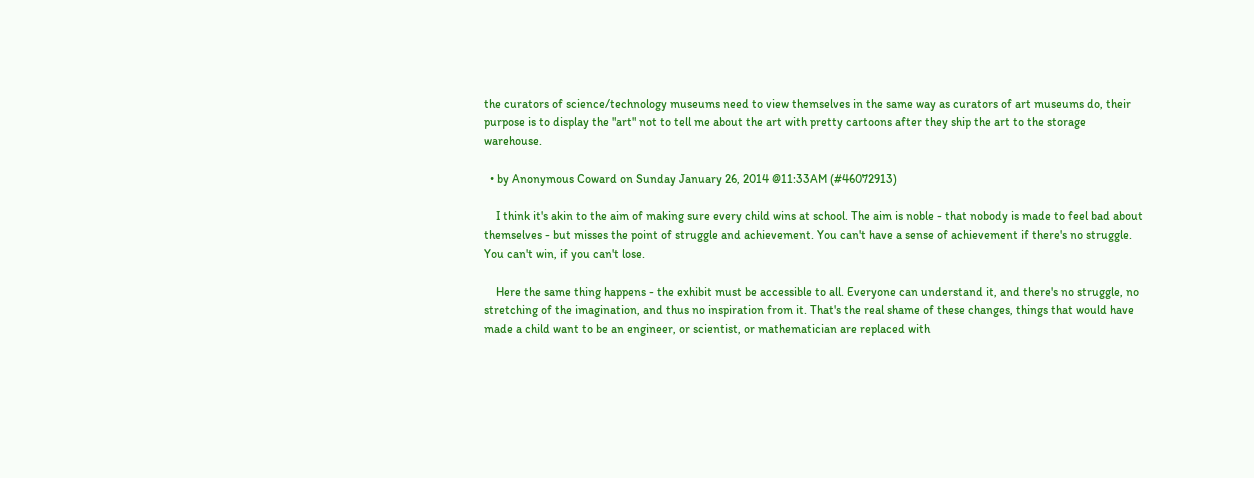the curators of science/technology museums need to view themselves in the same way as curators of art museums do, their purpose is to display the "art" not to tell me about the art with pretty cartoons after they ship the art to the storage warehouse.

  • by Anonymous Coward on Sunday January 26, 2014 @11:33AM (#46072913)

    I think it's akin to the aim of making sure every child wins at school. The aim is noble - that nobody is made to feel bad about themselves - but misses the point of struggle and achievement. You can't have a sense of achievement if there's no struggle. You can't win, if you can't lose.

    Here the same thing happens - the exhibit must be accessible to all. Everyone can understand it, and there's no struggle, no stretching of the imagination, and thus no inspiration from it. That's the real shame of these changes, things that would have made a child want to be an engineer, or scientist, or mathematician are replaced with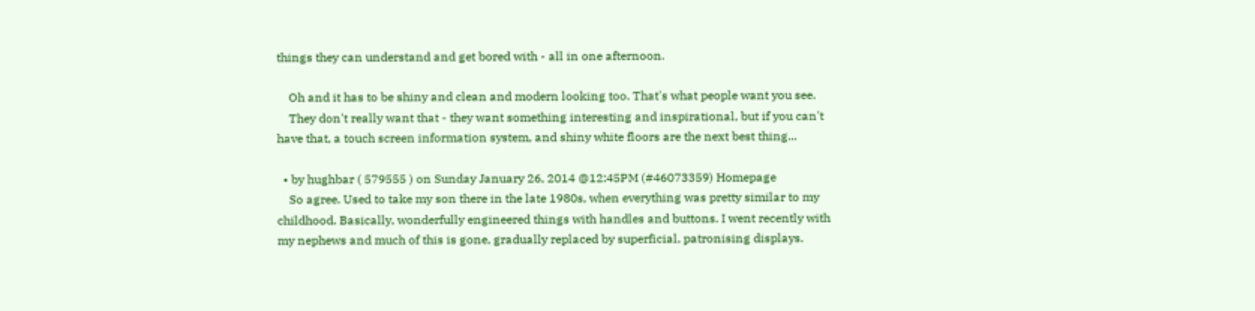things they can understand and get bored with - all in one afternoon.

    Oh and it has to be shiny and clean and modern looking too. That's what people want you see.
    They don't really want that - they want something interesting and inspirational, but if you can't have that, a touch screen information system, and shiny white floors are the next best thing...

  • by hughbar ( 579555 ) on Sunday January 26, 2014 @12:45PM (#46073359) Homepage
    So agree. Used to take my son there in the late 1980s, when everything was pretty similar to my childhood. Basically, wonderfully engineered things with handles and buttons. I went recently with my nephews and much of this is gone, gradually replaced by superficial, patronising displays.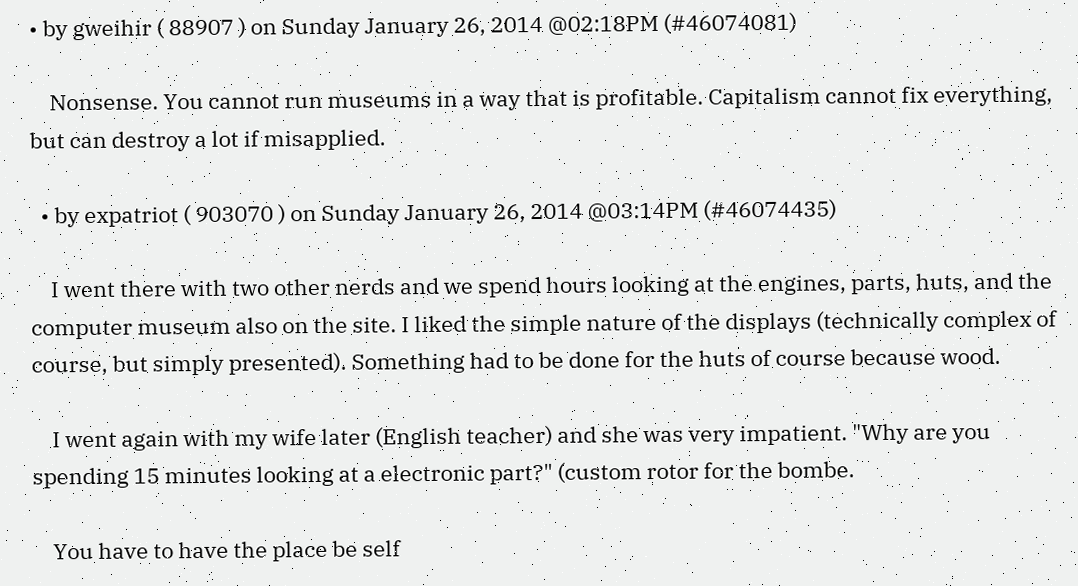• by gweihir ( 88907 ) on Sunday January 26, 2014 @02:18PM (#46074081)

    Nonsense. You cannot run museums in a way that is profitable. Capitalism cannot fix everything, but can destroy a lot if misapplied.

  • by expatriot ( 903070 ) on Sunday January 26, 2014 @03:14PM (#46074435)

    I went there with two other nerds and we spend hours looking at the engines, parts, huts, and the computer museum also on the site. I liked the simple nature of the displays (technically complex of course, but simply presented). Something had to be done for the huts of course because wood.

    I went again with my wife later (English teacher) and she was very impatient. "Why are you spending 15 minutes looking at a electronic part?" (custom rotor for the bombe.

    You have to have the place be self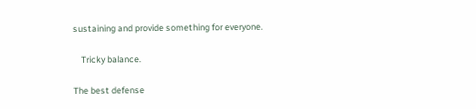sustaining and provide something for everyone.

    Tricky balance.

The best defense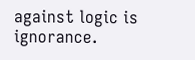against logic is ignorance.